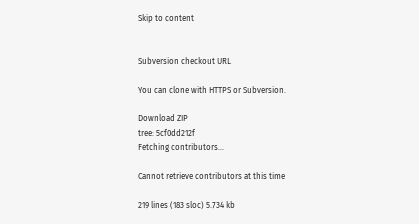Skip to content


Subversion checkout URL

You can clone with HTTPS or Subversion.

Download ZIP
tree: 5cf0dd212f
Fetching contributors…

Cannot retrieve contributors at this time

219 lines (183 sloc) 5.734 kb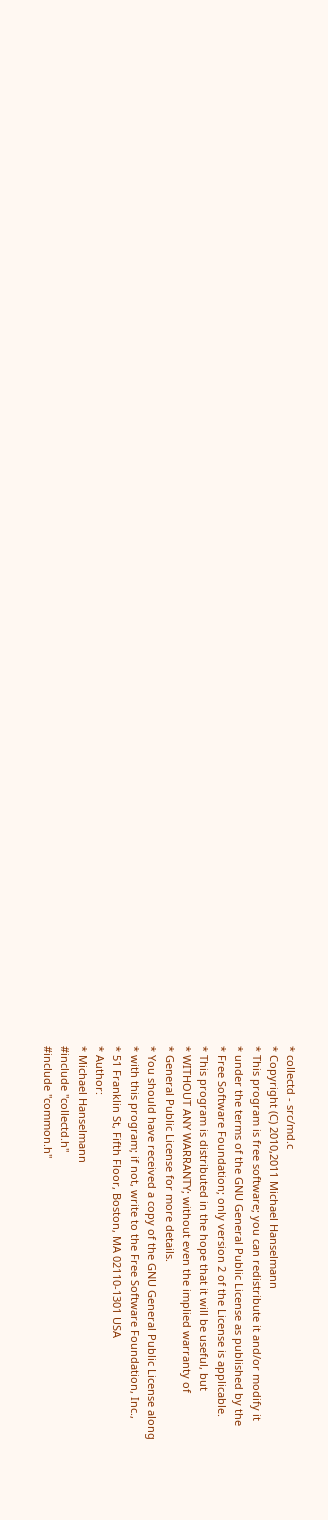* collectd - src/md.c
* Copyright (C) 2010,2011 Michael Hanselmann
* This program is free software; you can redistribute it and/or modify it
* under the terms of the GNU General Public License as published by the
* Free Software Foundation; only version 2 of the License is applicable.
* This program is distributed in the hope that it will be useful, but
* WITHOUT ANY WARRANTY; without even the implied warranty of
* General Public License for more details.
* You should have received a copy of the GNU General Public License along
* with this program; if not, write to the Free Software Foundation, Inc.,
* 51 Franklin St, Fifth Floor, Boston, MA 02110-1301 USA
* Author:
* Michael Hanselmann
#include "collectd.h"
#include "common.h"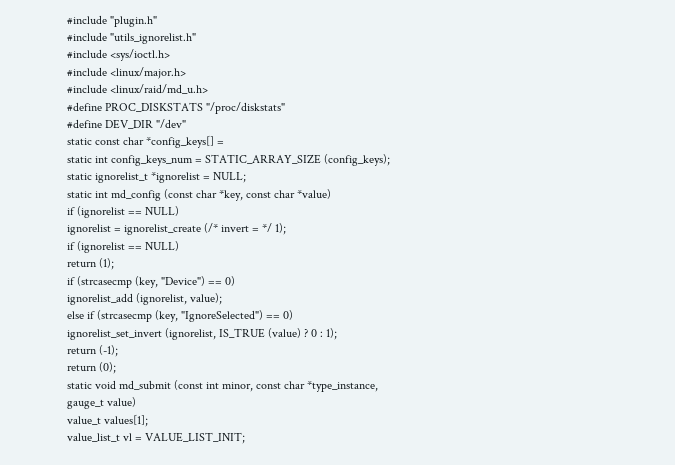#include "plugin.h"
#include "utils_ignorelist.h"
#include <sys/ioctl.h>
#include <linux/major.h>
#include <linux/raid/md_u.h>
#define PROC_DISKSTATS "/proc/diskstats"
#define DEV_DIR "/dev"
static const char *config_keys[] =
static int config_keys_num = STATIC_ARRAY_SIZE (config_keys);
static ignorelist_t *ignorelist = NULL;
static int md_config (const char *key, const char *value)
if (ignorelist == NULL)
ignorelist = ignorelist_create (/* invert = */ 1);
if (ignorelist == NULL)
return (1);
if (strcasecmp (key, "Device") == 0)
ignorelist_add (ignorelist, value);
else if (strcasecmp (key, "IgnoreSelected") == 0)
ignorelist_set_invert (ignorelist, IS_TRUE (value) ? 0 : 1);
return (-1);
return (0);
static void md_submit (const int minor, const char *type_instance,
gauge_t value)
value_t values[1];
value_list_t vl = VALUE_LIST_INIT;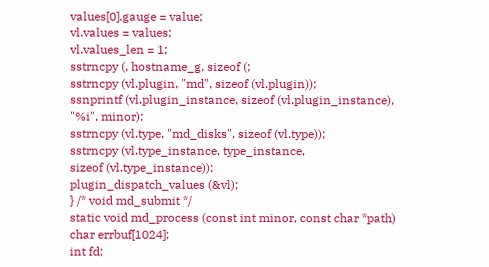values[0].gauge = value;
vl.values = values;
vl.values_len = 1;
sstrncpy (, hostname_g, sizeof (;
sstrncpy (vl.plugin, "md", sizeof (vl.plugin));
ssnprintf (vl.plugin_instance, sizeof (vl.plugin_instance),
"%i", minor);
sstrncpy (vl.type, "md_disks", sizeof (vl.type));
sstrncpy (vl.type_instance, type_instance,
sizeof (vl.type_instance));
plugin_dispatch_values (&vl);
} /* void md_submit */
static void md_process (const int minor, const char *path)
char errbuf[1024];
int fd;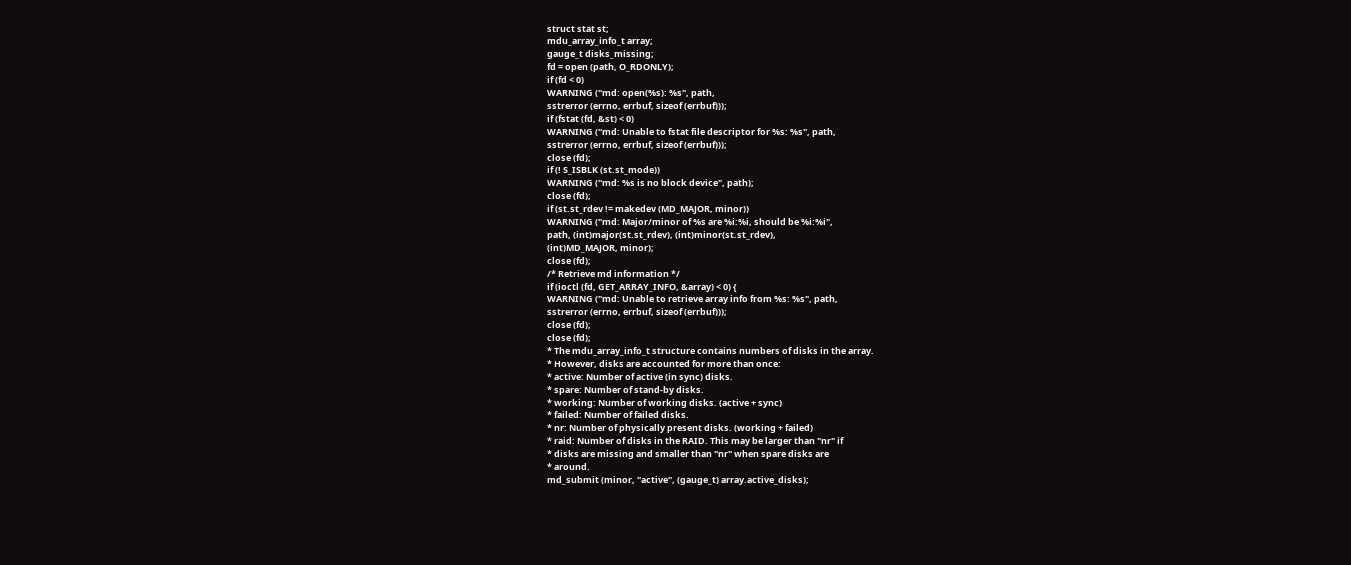struct stat st;
mdu_array_info_t array;
gauge_t disks_missing;
fd = open (path, O_RDONLY);
if (fd < 0)
WARNING ("md: open(%s): %s", path,
sstrerror (errno, errbuf, sizeof (errbuf)));
if (fstat (fd, &st) < 0)
WARNING ("md: Unable to fstat file descriptor for %s: %s", path,
sstrerror (errno, errbuf, sizeof (errbuf)));
close (fd);
if (! S_ISBLK (st.st_mode))
WARNING ("md: %s is no block device", path);
close (fd);
if (st.st_rdev != makedev (MD_MAJOR, minor))
WARNING ("md: Major/minor of %s are %i:%i, should be %i:%i",
path, (int)major(st.st_rdev), (int)minor(st.st_rdev),
(int)MD_MAJOR, minor);
close (fd);
/* Retrieve md information */
if (ioctl (fd, GET_ARRAY_INFO, &array) < 0) {
WARNING ("md: Unable to retrieve array info from %s: %s", path,
sstrerror (errno, errbuf, sizeof (errbuf)));
close (fd);
close (fd);
* The mdu_array_info_t structure contains numbers of disks in the array.
* However, disks are accounted for more than once:
* active: Number of active (in sync) disks.
* spare: Number of stand-by disks.
* working: Number of working disks. (active + sync)
* failed: Number of failed disks.
* nr: Number of physically present disks. (working + failed)
* raid: Number of disks in the RAID. This may be larger than "nr" if
* disks are missing and smaller than "nr" when spare disks are
* around.
md_submit (minor, "active", (gauge_t) array.active_disks);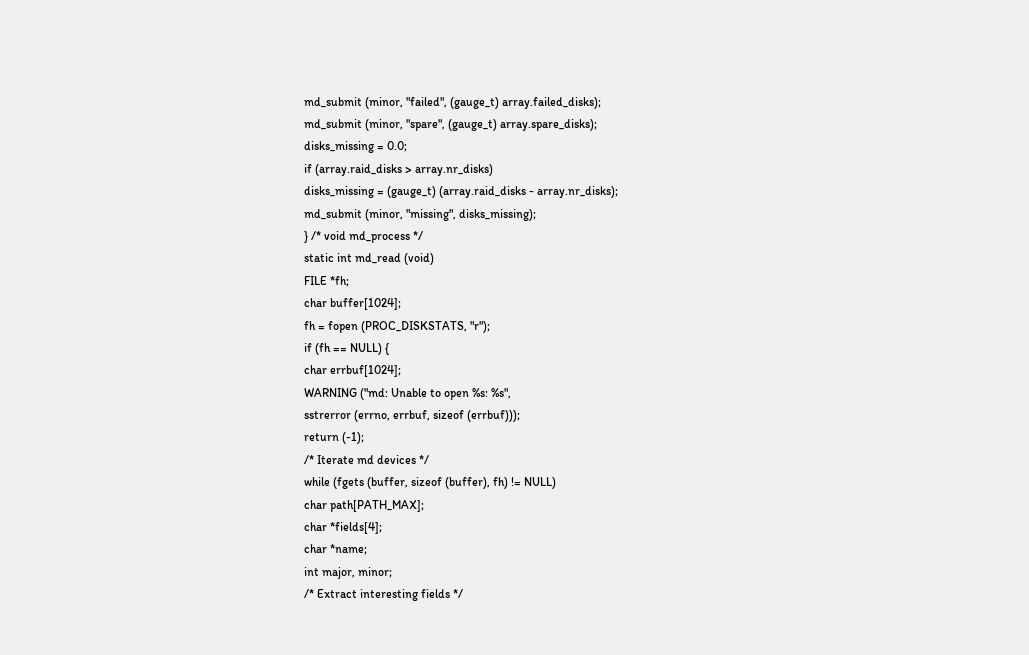md_submit (minor, "failed", (gauge_t) array.failed_disks);
md_submit (minor, "spare", (gauge_t) array.spare_disks);
disks_missing = 0.0;
if (array.raid_disks > array.nr_disks)
disks_missing = (gauge_t) (array.raid_disks - array.nr_disks);
md_submit (minor, "missing", disks_missing);
} /* void md_process */
static int md_read (void)
FILE *fh;
char buffer[1024];
fh = fopen (PROC_DISKSTATS, "r");
if (fh == NULL) {
char errbuf[1024];
WARNING ("md: Unable to open %s: %s",
sstrerror (errno, errbuf, sizeof (errbuf)));
return (-1);
/* Iterate md devices */
while (fgets (buffer, sizeof (buffer), fh) != NULL)
char path[PATH_MAX];
char *fields[4];
char *name;
int major, minor;
/* Extract interesting fields */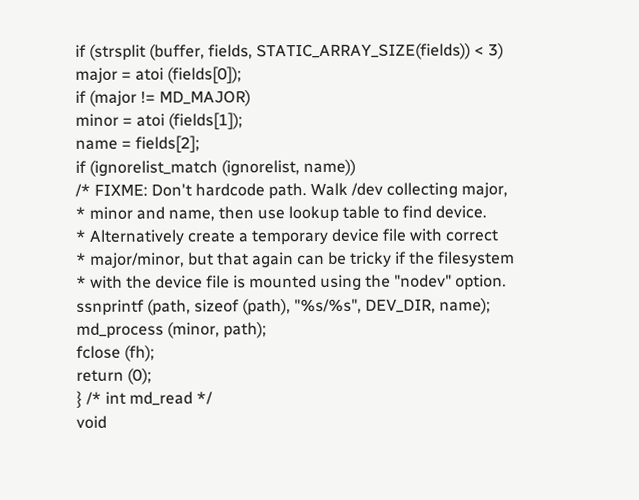if (strsplit (buffer, fields, STATIC_ARRAY_SIZE(fields)) < 3)
major = atoi (fields[0]);
if (major != MD_MAJOR)
minor = atoi (fields[1]);
name = fields[2];
if (ignorelist_match (ignorelist, name))
/* FIXME: Don't hardcode path. Walk /dev collecting major,
* minor and name, then use lookup table to find device.
* Alternatively create a temporary device file with correct
* major/minor, but that again can be tricky if the filesystem
* with the device file is mounted using the "nodev" option.
ssnprintf (path, sizeof (path), "%s/%s", DEV_DIR, name);
md_process (minor, path);
fclose (fh);
return (0);
} /* int md_read */
void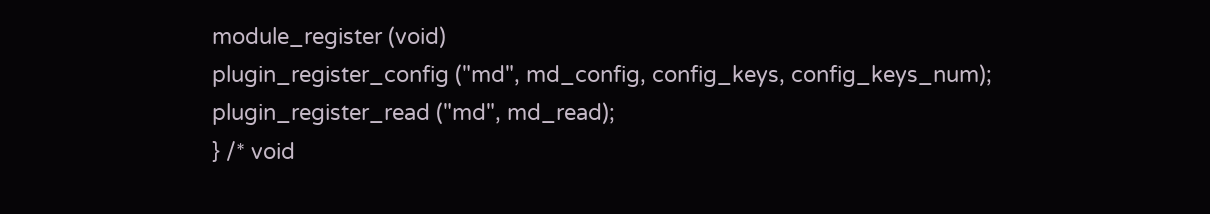module_register (void)
plugin_register_config ("md", md_config, config_keys, config_keys_num);
plugin_register_read ("md", md_read);
} /* void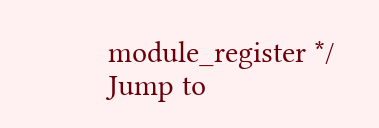module_register */
Jump to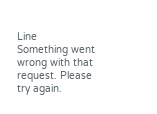Line
Something went wrong with that request. Please try again.